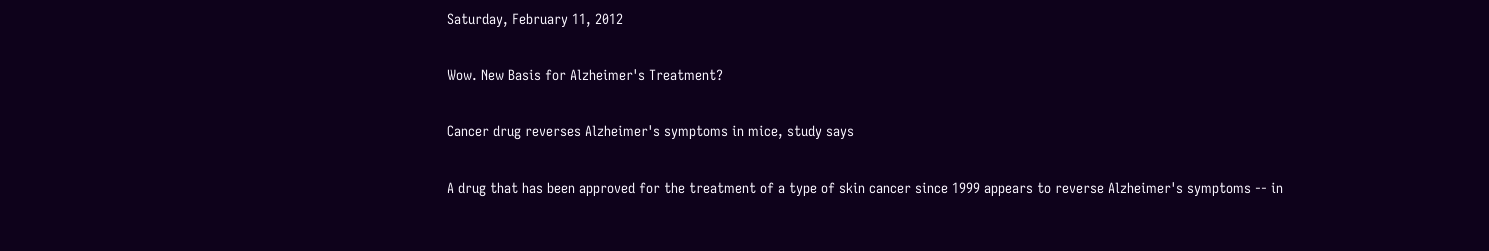Saturday, February 11, 2012

Wow. New Basis for Alzheimer's Treatment?

Cancer drug reverses Alzheimer's symptoms in mice, study says

A drug that has been approved for the treatment of a type of skin cancer since 1999 appears to reverse Alzheimer's symptoms -- in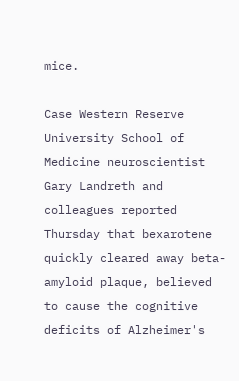mice.

Case Western Reserve University School of Medicine neuroscientist Gary Landreth and colleagues reported Thursday that bexarotene quickly cleared away beta-amyloid plaque, believed to cause the cognitive deficits of Alzheimer's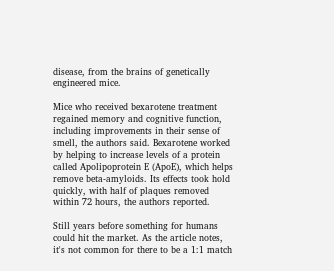disease, from the brains of genetically engineered mice.

Mice who received bexarotene treatment regained memory and cognitive function, including improvements in their sense of smell, the authors said. Bexarotene worked by helping to increase levels of a protein called Apolipoprotein E (ApoE), which helps remove beta-amyloids. Its effects took hold quickly, with half of plaques removed within 72 hours, the authors reported.

Still years before something for humans could hit the market. As the article notes, it's not common for there to be a 1:1 match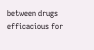between drugs efficacious for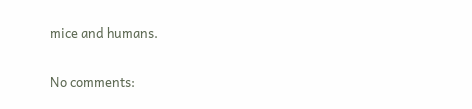mice and humans.

No comments: